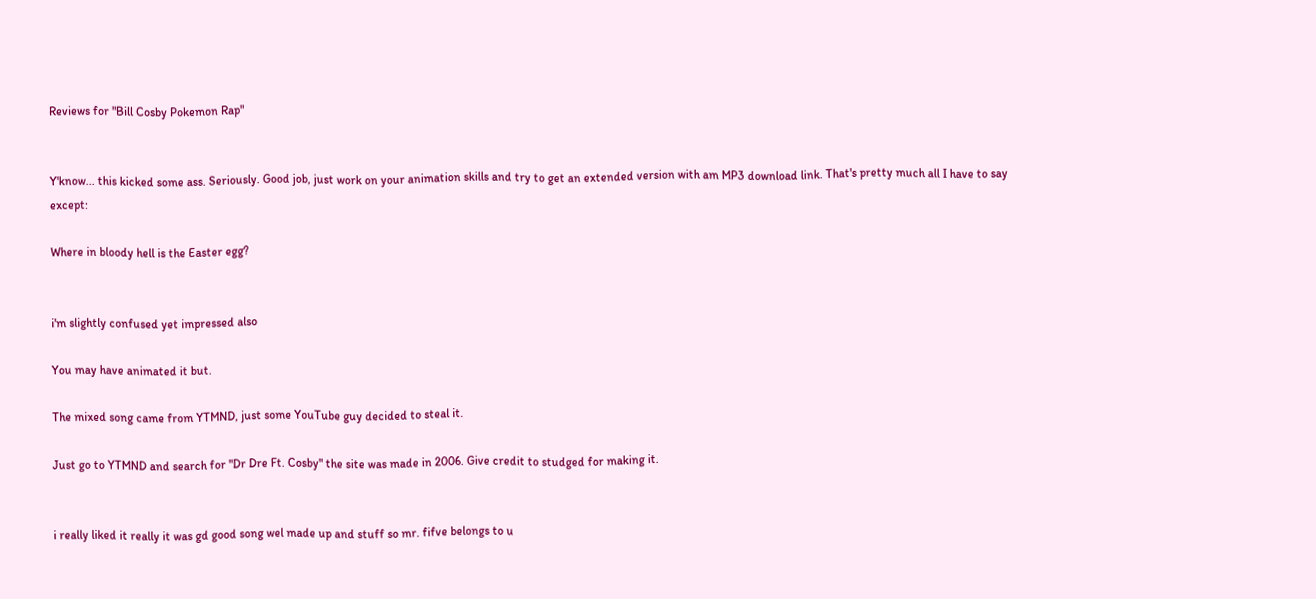Reviews for "Bill Cosby Pokemon Rap"


Y'know... this kicked some ass. Seriously. Good job, just work on your animation skills and try to get an extended version with am MP3 download link. That's pretty much all I have to say except:

Where in bloody hell is the Easter egg?


i'm slightly confused yet impressed also

You may have animated it but.

The mixed song came from YTMND, just some YouTube guy decided to steal it.

Just go to YTMND and search for "Dr Dre Ft. Cosby" the site was made in 2006. Give credit to studged for making it.


i really liked it really it was gd good song wel made up and stuff so mr. fifve belongs to u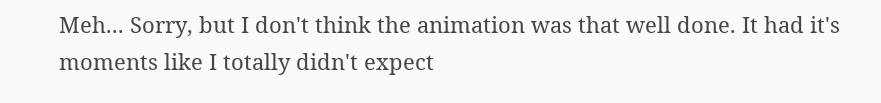Meh... Sorry, but I don't think the animation was that well done. It had it's moments like I totally didn't expect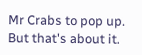Mr Crabs to pop up. But that's about it.